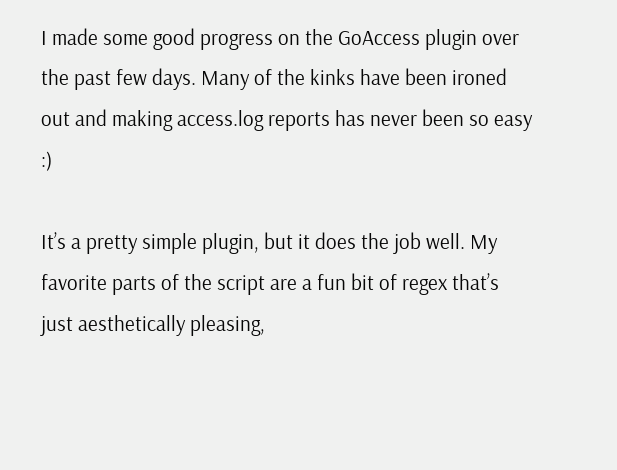I made some good progress on the GoAccess plugin over the past few days. Many of the kinks have been ironed out and making access.log reports has never been so easy :)

It’s a pretty simple plugin, but it does the job well. My favorite parts of the script are a fun bit of regex that’s just aesthetically pleasing,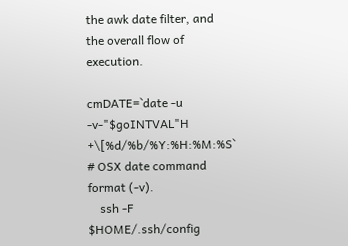the awk date filter, and the overall flow of execution.

cmDATE=`date -u -v-"$goINTVAL"H +\[%d/%b/%Y:%H:%M:%S` # OSX date command format (-v).
    ssh -F $HOME/.ssh/config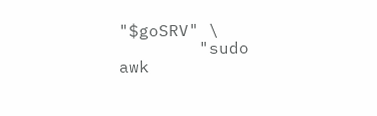"$goSRV" \
        "sudo awk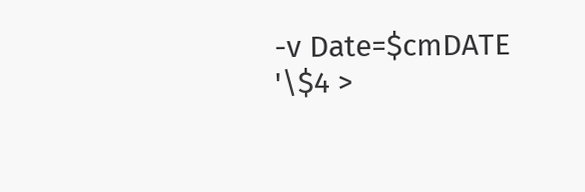-v Date=$cmDATE '\$4 >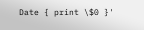Date { print \$0 }'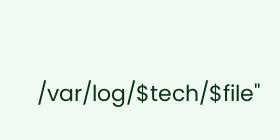/var/log/$tech/$file"